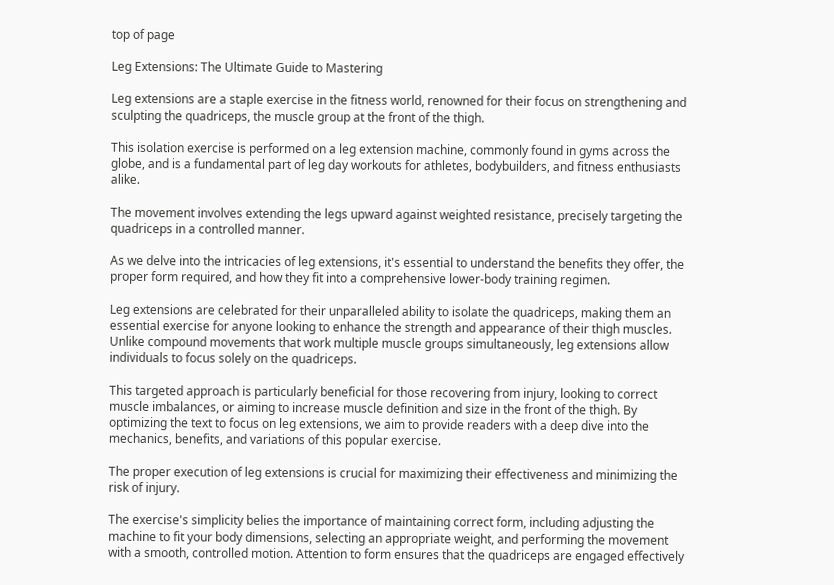top of page

Leg Extensions: The Ultimate Guide to Mastering

Leg extensions are a staple exercise in the fitness world, renowned for their focus on strengthening and sculpting the quadriceps, the muscle group at the front of the thigh.

This isolation exercise is performed on a leg extension machine, commonly found in gyms across the globe, and is a fundamental part of leg day workouts for athletes, bodybuilders, and fitness enthusiasts alike.

The movement involves extending the legs upward against weighted resistance, precisely targeting the quadriceps in a controlled manner.

As we delve into the intricacies of leg extensions, it's essential to understand the benefits they offer, the proper form required, and how they fit into a comprehensive lower-body training regimen.

Leg extensions are celebrated for their unparalleled ability to isolate the quadriceps, making them an essential exercise for anyone looking to enhance the strength and appearance of their thigh muscles. Unlike compound movements that work multiple muscle groups simultaneously, leg extensions allow individuals to focus solely on the quadriceps.

This targeted approach is particularly beneficial for those recovering from injury, looking to correct muscle imbalances, or aiming to increase muscle definition and size in the front of the thigh. By optimizing the text to focus on leg extensions, we aim to provide readers with a deep dive into the mechanics, benefits, and variations of this popular exercise.

The proper execution of leg extensions is crucial for maximizing their effectiveness and minimizing the risk of injury.

The exercise's simplicity belies the importance of maintaining correct form, including adjusting the machine to fit your body dimensions, selecting an appropriate weight, and performing the movement with a smooth, controlled motion. Attention to form ensures that the quadriceps are engaged effectively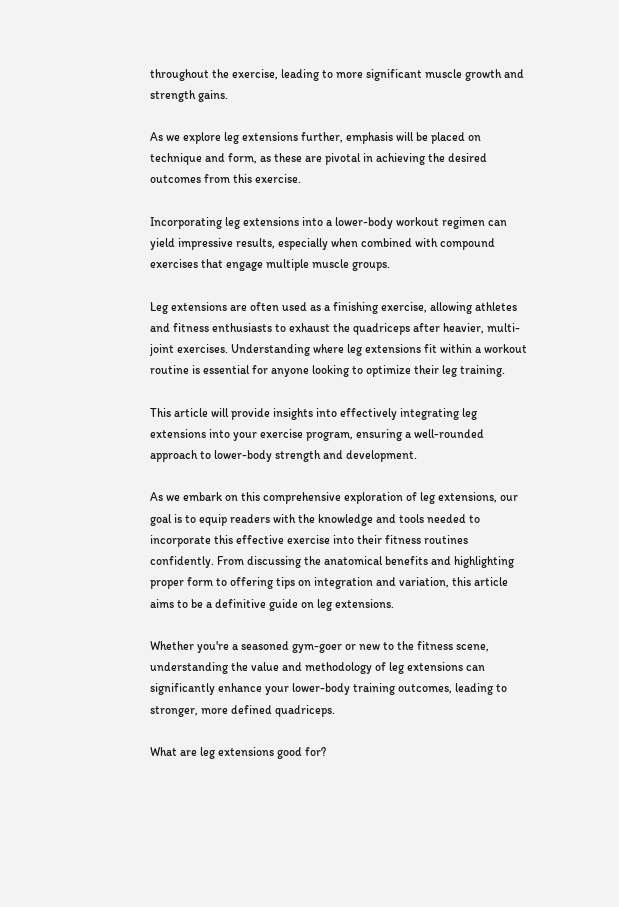throughout the exercise, leading to more significant muscle growth and strength gains.

As we explore leg extensions further, emphasis will be placed on technique and form, as these are pivotal in achieving the desired outcomes from this exercise.

Incorporating leg extensions into a lower-body workout regimen can yield impressive results, especially when combined with compound exercises that engage multiple muscle groups.

Leg extensions are often used as a finishing exercise, allowing athletes and fitness enthusiasts to exhaust the quadriceps after heavier, multi-joint exercises. Understanding where leg extensions fit within a workout routine is essential for anyone looking to optimize their leg training.

This article will provide insights into effectively integrating leg extensions into your exercise program, ensuring a well-rounded approach to lower-body strength and development.

As we embark on this comprehensive exploration of leg extensions, our goal is to equip readers with the knowledge and tools needed to incorporate this effective exercise into their fitness routines confidently. From discussing the anatomical benefits and highlighting proper form to offering tips on integration and variation, this article aims to be a definitive guide on leg extensions.

Whether you're a seasoned gym-goer or new to the fitness scene, understanding the value and methodology of leg extensions can significantly enhance your lower-body training outcomes, leading to stronger, more defined quadriceps.

What are leg extensions good for?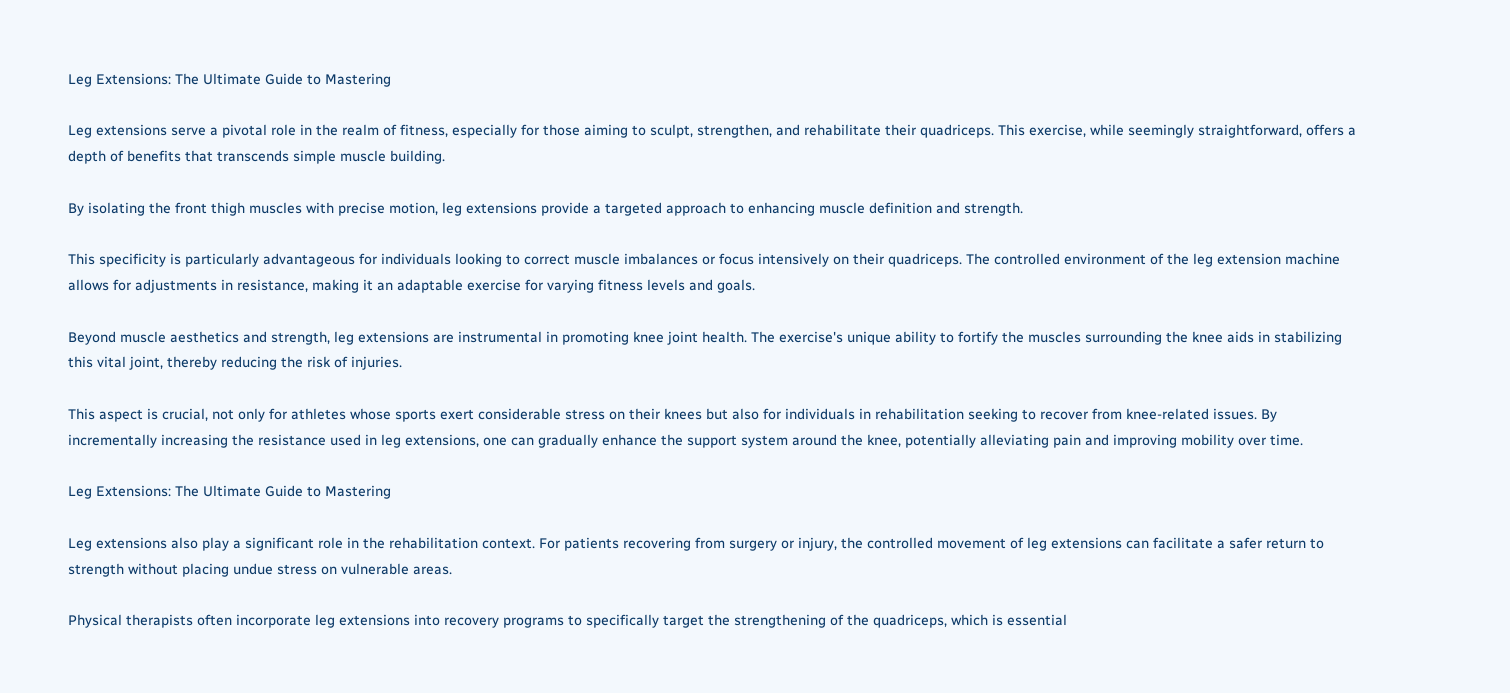Leg Extensions: The Ultimate Guide to Mastering

Leg extensions serve a pivotal role in the realm of fitness, especially for those aiming to sculpt, strengthen, and rehabilitate their quadriceps. This exercise, while seemingly straightforward, offers a depth of benefits that transcends simple muscle building.

By isolating the front thigh muscles with precise motion, leg extensions provide a targeted approach to enhancing muscle definition and strength.

This specificity is particularly advantageous for individuals looking to correct muscle imbalances or focus intensively on their quadriceps. The controlled environment of the leg extension machine allows for adjustments in resistance, making it an adaptable exercise for varying fitness levels and goals.

Beyond muscle aesthetics and strength, leg extensions are instrumental in promoting knee joint health. The exercise's unique ability to fortify the muscles surrounding the knee aids in stabilizing this vital joint, thereby reducing the risk of injuries.

This aspect is crucial, not only for athletes whose sports exert considerable stress on their knees but also for individuals in rehabilitation seeking to recover from knee-related issues. By incrementally increasing the resistance used in leg extensions, one can gradually enhance the support system around the knee, potentially alleviating pain and improving mobility over time.

Leg Extensions: The Ultimate Guide to Mastering

Leg extensions also play a significant role in the rehabilitation context. For patients recovering from surgery or injury, the controlled movement of leg extensions can facilitate a safer return to strength without placing undue stress on vulnerable areas.

Physical therapists often incorporate leg extensions into recovery programs to specifically target the strengthening of the quadriceps, which is essential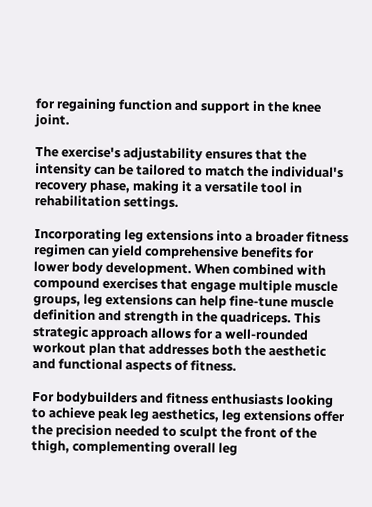for regaining function and support in the knee joint.

The exercise's adjustability ensures that the intensity can be tailored to match the individual's recovery phase, making it a versatile tool in rehabilitation settings.

Incorporating leg extensions into a broader fitness regimen can yield comprehensive benefits for lower body development. When combined with compound exercises that engage multiple muscle groups, leg extensions can help fine-tune muscle definition and strength in the quadriceps. This strategic approach allows for a well-rounded workout plan that addresses both the aesthetic and functional aspects of fitness.

For bodybuilders and fitness enthusiasts looking to achieve peak leg aesthetics, leg extensions offer the precision needed to sculpt the front of the thigh, complementing overall leg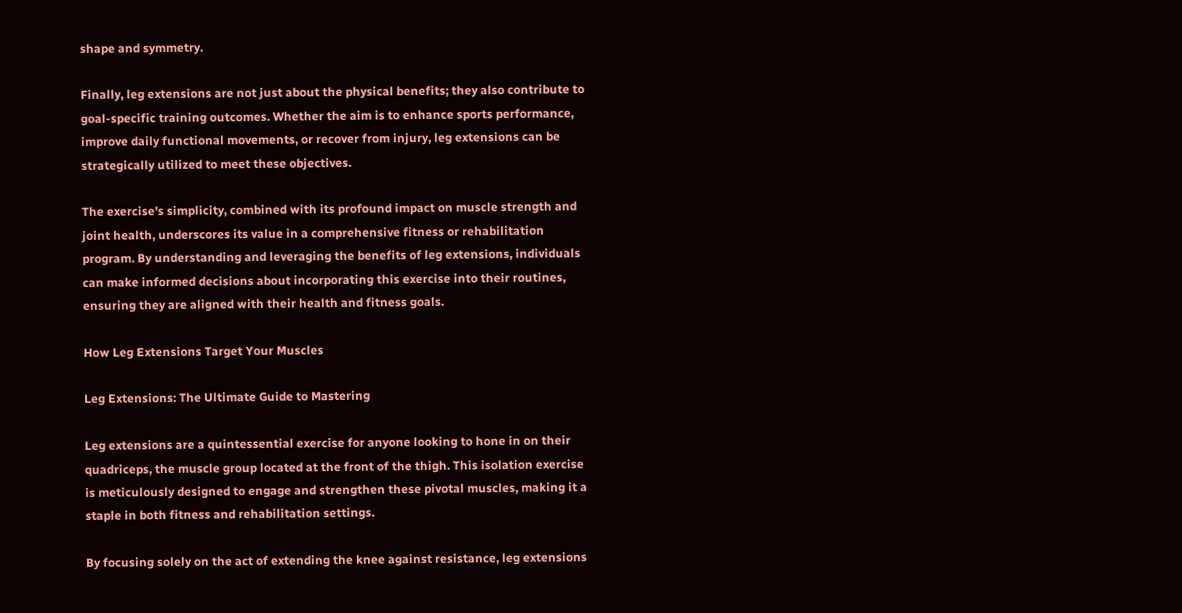shape and symmetry.

Finally, leg extensions are not just about the physical benefits; they also contribute to goal-specific training outcomes. Whether the aim is to enhance sports performance, improve daily functional movements, or recover from injury, leg extensions can be strategically utilized to meet these objectives.

The exercise's simplicity, combined with its profound impact on muscle strength and joint health, underscores its value in a comprehensive fitness or rehabilitation program. By understanding and leveraging the benefits of leg extensions, individuals can make informed decisions about incorporating this exercise into their routines, ensuring they are aligned with their health and fitness goals.

How Leg Extensions Target Your Muscles

Leg Extensions: The Ultimate Guide to Mastering

Leg extensions are a quintessential exercise for anyone looking to hone in on their quadriceps, the muscle group located at the front of the thigh. This isolation exercise is meticulously designed to engage and strengthen these pivotal muscles, making it a staple in both fitness and rehabilitation settings.

By focusing solely on the act of extending the knee against resistance, leg extensions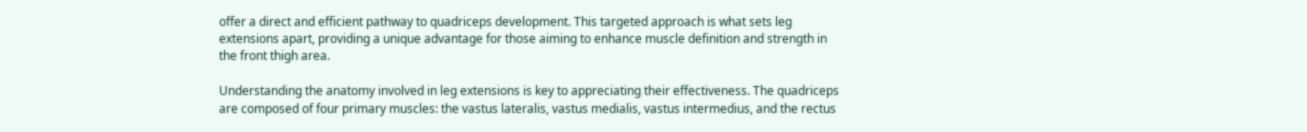offer a direct and efficient pathway to quadriceps development. This targeted approach is what sets leg extensions apart, providing a unique advantage for those aiming to enhance muscle definition and strength in the front thigh area.

Understanding the anatomy involved in leg extensions is key to appreciating their effectiveness. The quadriceps are composed of four primary muscles: the vastus lateralis, vastus medialis, vastus intermedius, and the rectus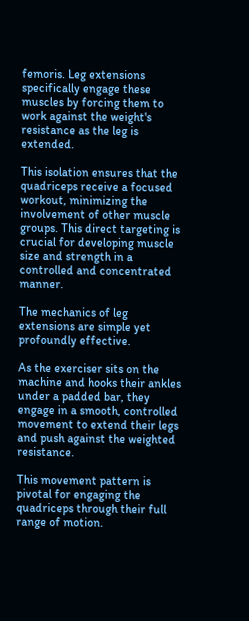femoris. Leg extensions specifically engage these muscles by forcing them to work against the weight's resistance as the leg is extended.

This isolation ensures that the quadriceps receive a focused workout, minimizing the involvement of other muscle groups. This direct targeting is crucial for developing muscle size and strength in a controlled and concentrated manner.

The mechanics of leg extensions are simple yet profoundly effective.

As the exerciser sits on the machine and hooks their ankles under a padded bar, they engage in a smooth, controlled movement to extend their legs and push against the weighted resistance.

This movement pattern is pivotal for engaging the quadriceps through their full range of motion.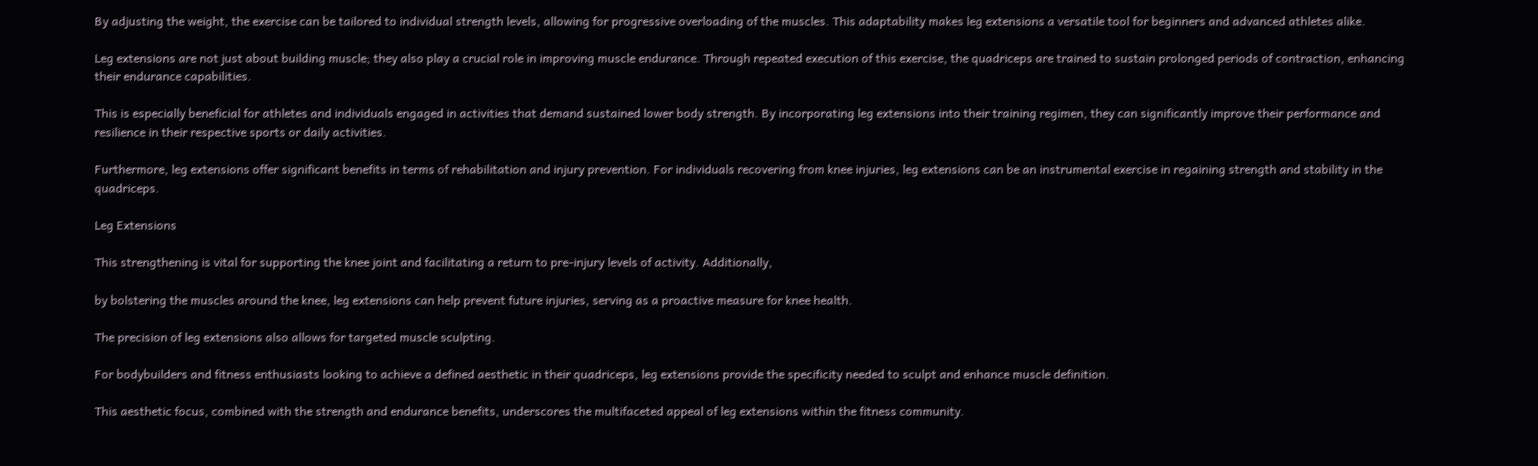By adjusting the weight, the exercise can be tailored to individual strength levels, allowing for progressive overloading of the muscles. This adaptability makes leg extensions a versatile tool for beginners and advanced athletes alike.

Leg extensions are not just about building muscle; they also play a crucial role in improving muscle endurance. Through repeated execution of this exercise, the quadriceps are trained to sustain prolonged periods of contraction, enhancing their endurance capabilities.

This is especially beneficial for athletes and individuals engaged in activities that demand sustained lower body strength. By incorporating leg extensions into their training regimen, they can significantly improve their performance and resilience in their respective sports or daily activities.

Furthermore, leg extensions offer significant benefits in terms of rehabilitation and injury prevention. For individuals recovering from knee injuries, leg extensions can be an instrumental exercise in regaining strength and stability in the quadriceps.

Leg Extensions

This strengthening is vital for supporting the knee joint and facilitating a return to pre-injury levels of activity. Additionally,

by bolstering the muscles around the knee, leg extensions can help prevent future injuries, serving as a proactive measure for knee health.

The precision of leg extensions also allows for targeted muscle sculpting.

For bodybuilders and fitness enthusiasts looking to achieve a defined aesthetic in their quadriceps, leg extensions provide the specificity needed to sculpt and enhance muscle definition.

This aesthetic focus, combined with the strength and endurance benefits, underscores the multifaceted appeal of leg extensions within the fitness community.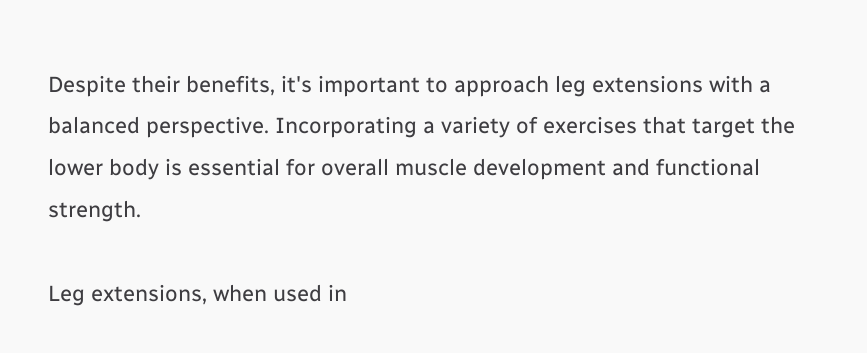Despite their benefits, it's important to approach leg extensions with a balanced perspective. Incorporating a variety of exercises that target the lower body is essential for overall muscle development and functional strength.

Leg extensions, when used in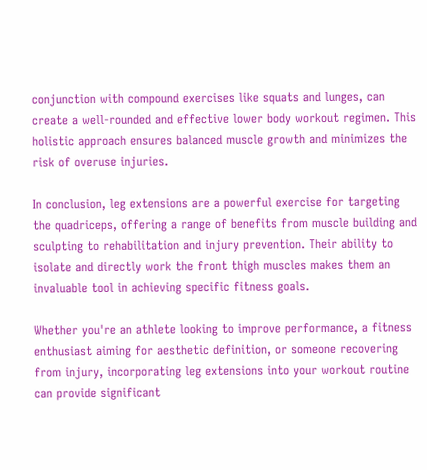conjunction with compound exercises like squats and lunges, can create a well-rounded and effective lower body workout regimen. This holistic approach ensures balanced muscle growth and minimizes the risk of overuse injuries.

In conclusion, leg extensions are a powerful exercise for targeting the quadriceps, offering a range of benefits from muscle building and sculpting to rehabilitation and injury prevention. Their ability to isolate and directly work the front thigh muscles makes them an invaluable tool in achieving specific fitness goals.

Whether you're an athlete looking to improve performance, a fitness enthusiast aiming for aesthetic definition, or someone recovering from injury, incorporating leg extensions into your workout routine can provide significant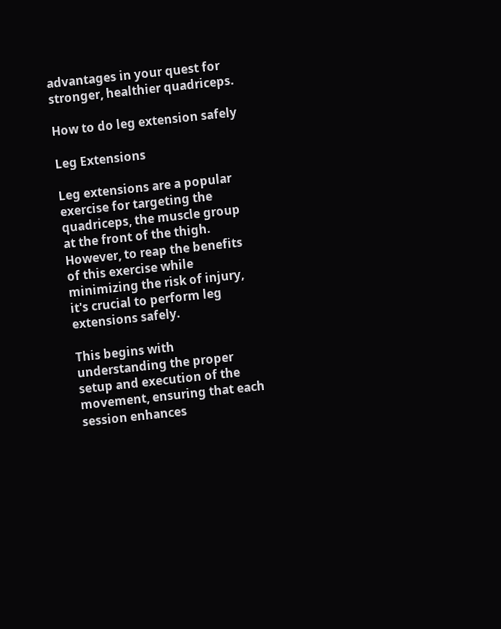advantages in your quest for stronger, healthier quadriceps.

How to do leg extension safely

Leg Extensions

Leg extensions are a popular exercise for targeting the quadriceps, the muscle group at the front of the thigh. However, to reap the benefits of this exercise while minimizing the risk of injury, it's crucial to perform leg extensions safely.

This begins with understanding the proper setup and execution of the movement, ensuring that each session enhances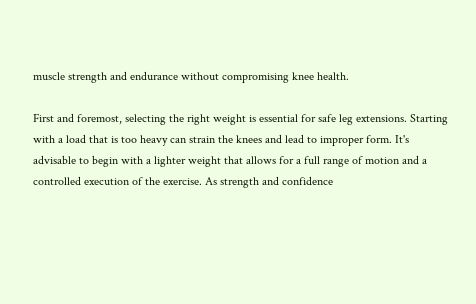muscle strength and endurance without compromising knee health.

First and foremost, selecting the right weight is essential for safe leg extensions. Starting with a load that is too heavy can strain the knees and lead to improper form. It's advisable to begin with a lighter weight that allows for a full range of motion and a controlled execution of the exercise. As strength and confidence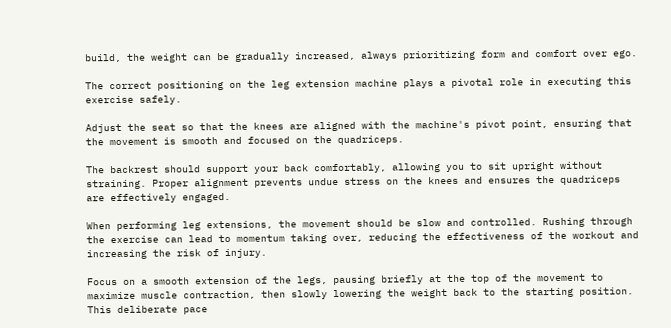build, the weight can be gradually increased, always prioritizing form and comfort over ego.

The correct positioning on the leg extension machine plays a pivotal role in executing this exercise safely.

Adjust the seat so that the knees are aligned with the machine's pivot point, ensuring that the movement is smooth and focused on the quadriceps.

The backrest should support your back comfortably, allowing you to sit upright without straining. Proper alignment prevents undue stress on the knees and ensures the quadriceps are effectively engaged.

When performing leg extensions, the movement should be slow and controlled. Rushing through the exercise can lead to momentum taking over, reducing the effectiveness of the workout and increasing the risk of injury.

Focus on a smooth extension of the legs, pausing briefly at the top of the movement to maximize muscle contraction, then slowly lowering the weight back to the starting position. This deliberate pace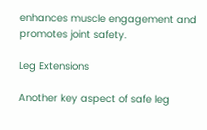enhances muscle engagement and promotes joint safety.

Leg Extensions

Another key aspect of safe leg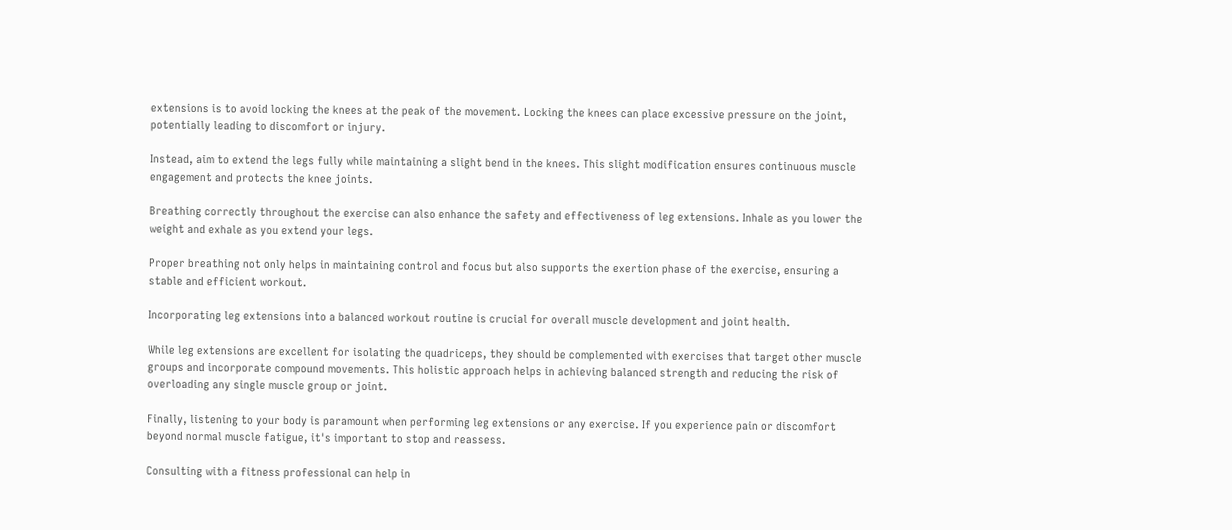extensions is to avoid locking the knees at the peak of the movement. Locking the knees can place excessive pressure on the joint, potentially leading to discomfort or injury.

Instead, aim to extend the legs fully while maintaining a slight bend in the knees. This slight modification ensures continuous muscle engagement and protects the knee joints.

Breathing correctly throughout the exercise can also enhance the safety and effectiveness of leg extensions. Inhale as you lower the weight and exhale as you extend your legs.

Proper breathing not only helps in maintaining control and focus but also supports the exertion phase of the exercise, ensuring a stable and efficient workout.

Incorporating leg extensions into a balanced workout routine is crucial for overall muscle development and joint health.

While leg extensions are excellent for isolating the quadriceps, they should be complemented with exercises that target other muscle groups and incorporate compound movements. This holistic approach helps in achieving balanced strength and reducing the risk of overloading any single muscle group or joint.

Finally, listening to your body is paramount when performing leg extensions or any exercise. If you experience pain or discomfort beyond normal muscle fatigue, it's important to stop and reassess.

Consulting with a fitness professional can help in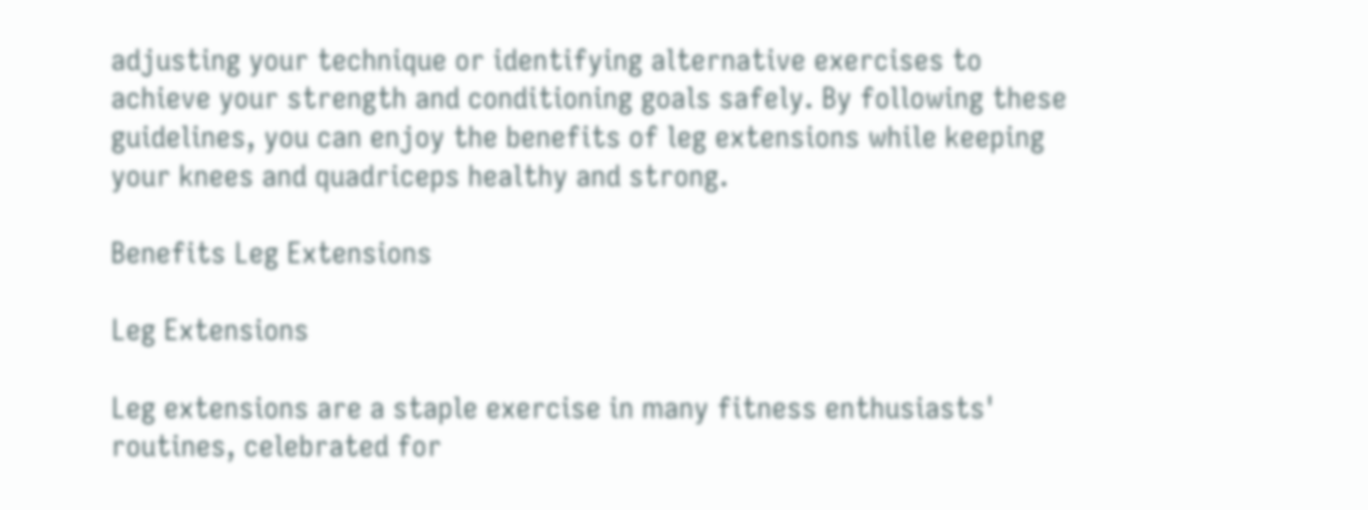adjusting your technique or identifying alternative exercises to achieve your strength and conditioning goals safely. By following these guidelines, you can enjoy the benefits of leg extensions while keeping your knees and quadriceps healthy and strong.

Benefits Leg Extensions

Leg Extensions

Leg extensions are a staple exercise in many fitness enthusiasts' routines, celebrated for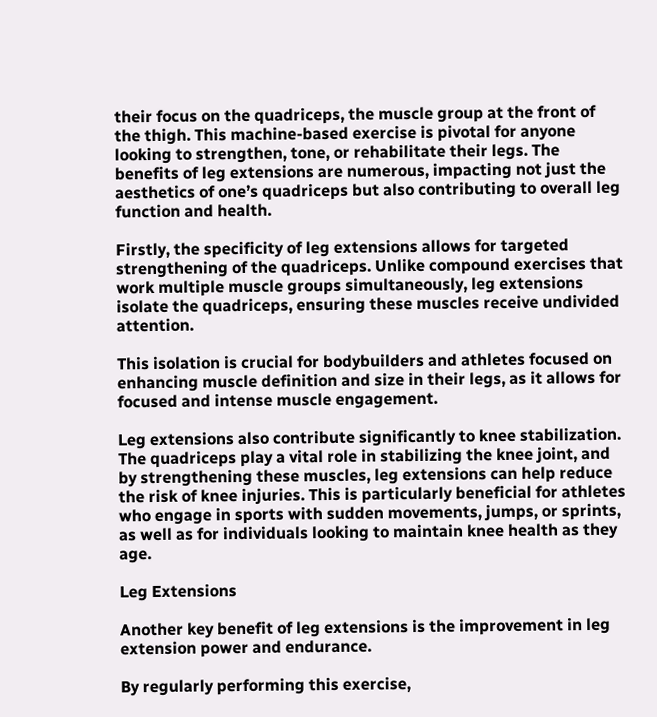their focus on the quadriceps, the muscle group at the front of the thigh. This machine-based exercise is pivotal for anyone looking to strengthen, tone, or rehabilitate their legs. The benefits of leg extensions are numerous, impacting not just the aesthetics of one’s quadriceps but also contributing to overall leg function and health.

Firstly, the specificity of leg extensions allows for targeted strengthening of the quadriceps. Unlike compound exercises that work multiple muscle groups simultaneously, leg extensions isolate the quadriceps, ensuring these muscles receive undivided attention.

This isolation is crucial for bodybuilders and athletes focused on enhancing muscle definition and size in their legs, as it allows for focused and intense muscle engagement.

Leg extensions also contribute significantly to knee stabilization. The quadriceps play a vital role in stabilizing the knee joint, and by strengthening these muscles, leg extensions can help reduce the risk of knee injuries. This is particularly beneficial for athletes who engage in sports with sudden movements, jumps, or sprints, as well as for individuals looking to maintain knee health as they age.

Leg Extensions

Another key benefit of leg extensions is the improvement in leg extension power and endurance.

By regularly performing this exercise,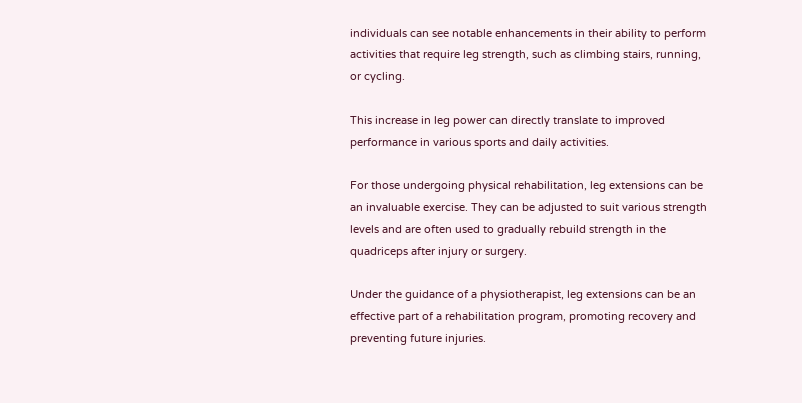individuals can see notable enhancements in their ability to perform activities that require leg strength, such as climbing stairs, running, or cycling.

This increase in leg power can directly translate to improved performance in various sports and daily activities.

For those undergoing physical rehabilitation, leg extensions can be an invaluable exercise. They can be adjusted to suit various strength levels and are often used to gradually rebuild strength in the quadriceps after injury or surgery.

Under the guidance of a physiotherapist, leg extensions can be an effective part of a rehabilitation program, promoting recovery and preventing future injuries.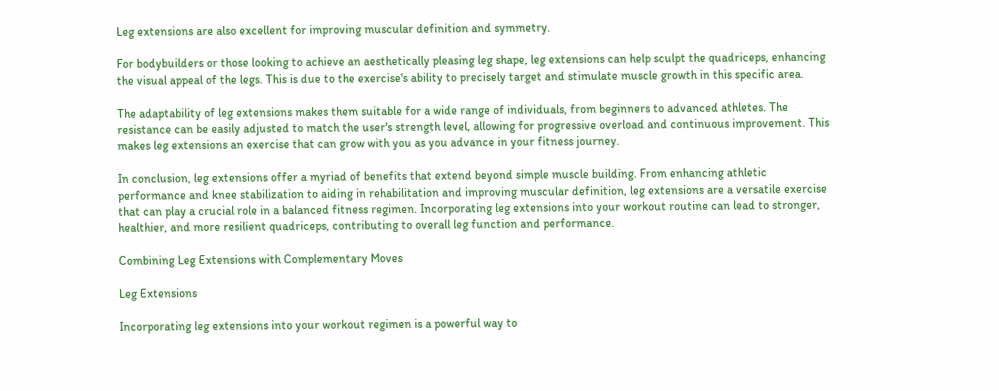Leg extensions are also excellent for improving muscular definition and symmetry.

For bodybuilders or those looking to achieve an aesthetically pleasing leg shape, leg extensions can help sculpt the quadriceps, enhancing the visual appeal of the legs. This is due to the exercise's ability to precisely target and stimulate muscle growth in this specific area.

The adaptability of leg extensions makes them suitable for a wide range of individuals, from beginners to advanced athletes. The resistance can be easily adjusted to match the user's strength level, allowing for progressive overload and continuous improvement. This makes leg extensions an exercise that can grow with you as you advance in your fitness journey.

In conclusion, leg extensions offer a myriad of benefits that extend beyond simple muscle building. From enhancing athletic performance and knee stabilization to aiding in rehabilitation and improving muscular definition, leg extensions are a versatile exercise that can play a crucial role in a balanced fitness regimen. Incorporating leg extensions into your workout routine can lead to stronger, healthier, and more resilient quadriceps, contributing to overall leg function and performance.

Combining Leg Extensions with Complementary Moves

Leg Extensions

Incorporating leg extensions into your workout regimen is a powerful way to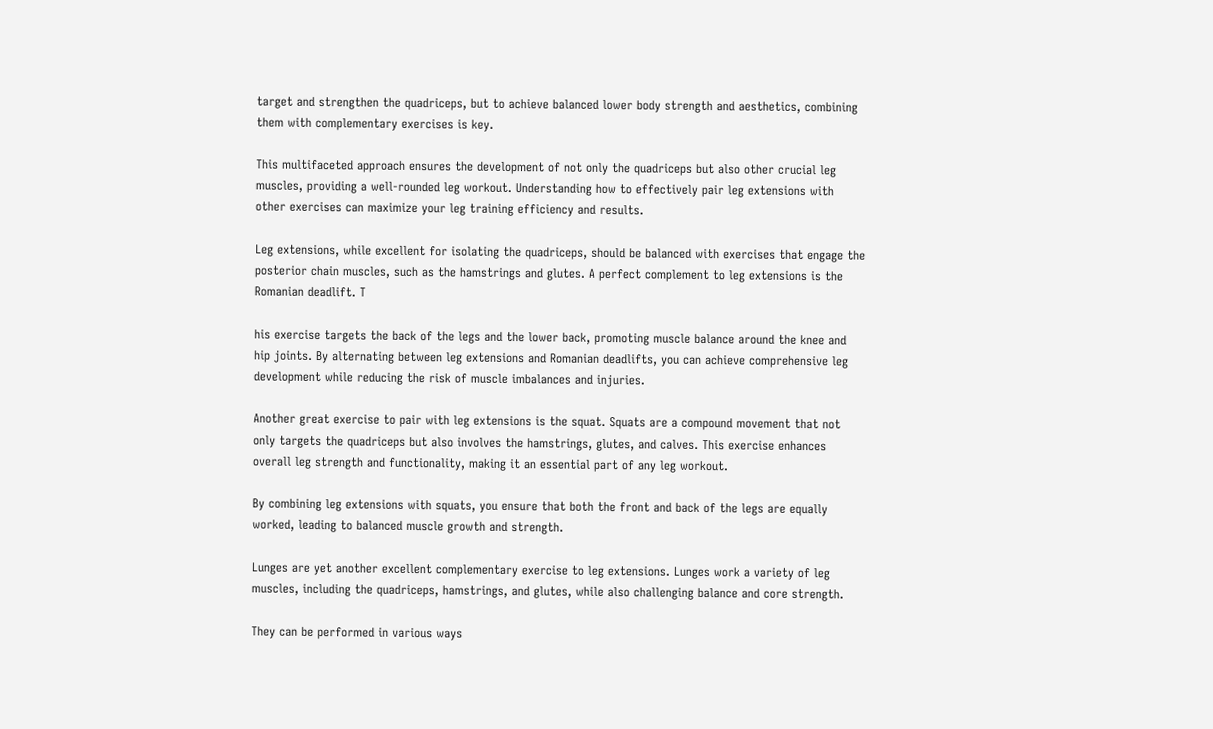target and strengthen the quadriceps, but to achieve balanced lower body strength and aesthetics, combining them with complementary exercises is key.

This multifaceted approach ensures the development of not only the quadriceps but also other crucial leg muscles, providing a well-rounded leg workout. Understanding how to effectively pair leg extensions with other exercises can maximize your leg training efficiency and results.

Leg extensions, while excellent for isolating the quadriceps, should be balanced with exercises that engage the posterior chain muscles, such as the hamstrings and glutes. A perfect complement to leg extensions is the Romanian deadlift. T

his exercise targets the back of the legs and the lower back, promoting muscle balance around the knee and hip joints. By alternating between leg extensions and Romanian deadlifts, you can achieve comprehensive leg development while reducing the risk of muscle imbalances and injuries.

Another great exercise to pair with leg extensions is the squat. Squats are a compound movement that not only targets the quadriceps but also involves the hamstrings, glutes, and calves. This exercise enhances overall leg strength and functionality, making it an essential part of any leg workout.

By combining leg extensions with squats, you ensure that both the front and back of the legs are equally worked, leading to balanced muscle growth and strength.

Lunges are yet another excellent complementary exercise to leg extensions. Lunges work a variety of leg muscles, including the quadriceps, hamstrings, and glutes, while also challenging balance and core strength.

They can be performed in various ways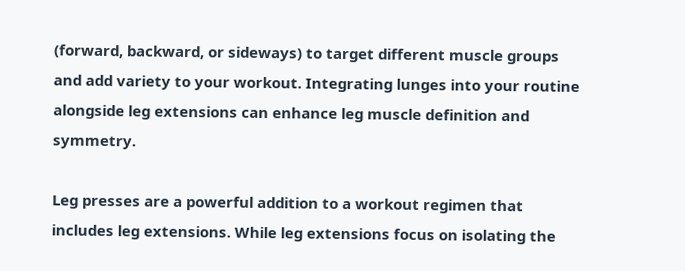(forward, backward, or sideways) to target different muscle groups and add variety to your workout. Integrating lunges into your routine alongside leg extensions can enhance leg muscle definition and symmetry.

Leg presses are a powerful addition to a workout regimen that includes leg extensions. While leg extensions focus on isolating the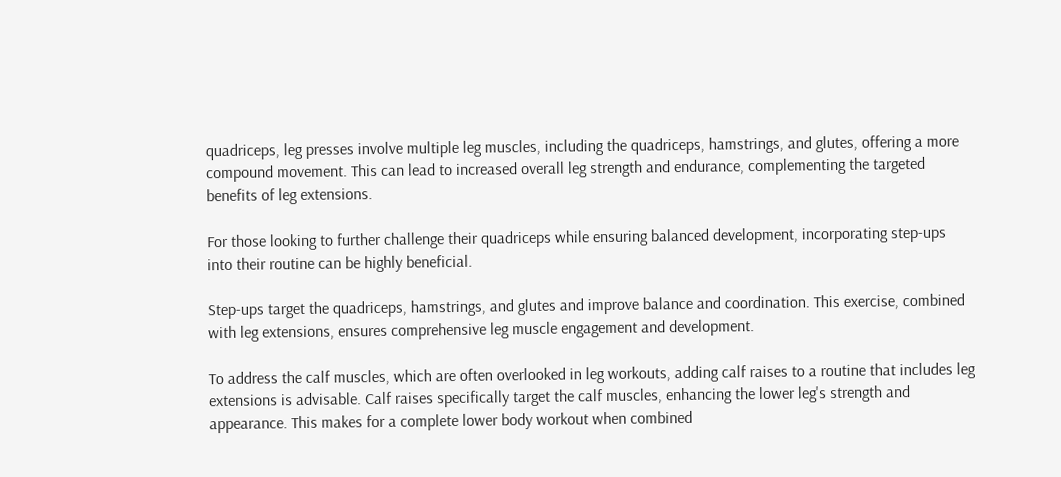quadriceps, leg presses involve multiple leg muscles, including the quadriceps, hamstrings, and glutes, offering a more compound movement. This can lead to increased overall leg strength and endurance, complementing the targeted benefits of leg extensions.

For those looking to further challenge their quadriceps while ensuring balanced development, incorporating step-ups into their routine can be highly beneficial.

Step-ups target the quadriceps, hamstrings, and glutes and improve balance and coordination. This exercise, combined with leg extensions, ensures comprehensive leg muscle engagement and development.

To address the calf muscles, which are often overlooked in leg workouts, adding calf raises to a routine that includes leg extensions is advisable. Calf raises specifically target the calf muscles, enhancing the lower leg's strength and appearance. This makes for a complete lower body workout when combined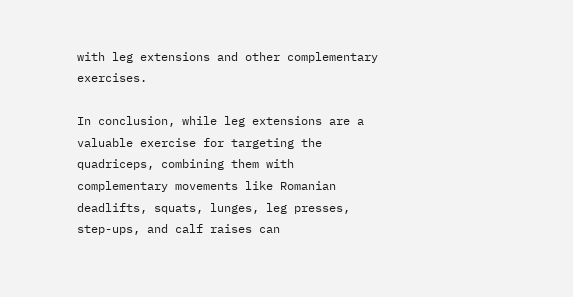with leg extensions and other complementary exercises.

In conclusion, while leg extensions are a valuable exercise for targeting the quadriceps, combining them with complementary movements like Romanian deadlifts, squats, lunges, leg presses, step-ups, and calf raises can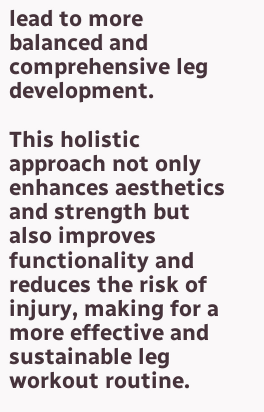lead to more balanced and comprehensive leg development.

This holistic approach not only enhances aesthetics and strength but also improves functionality and reduces the risk of injury, making for a more effective and sustainable leg workout routine.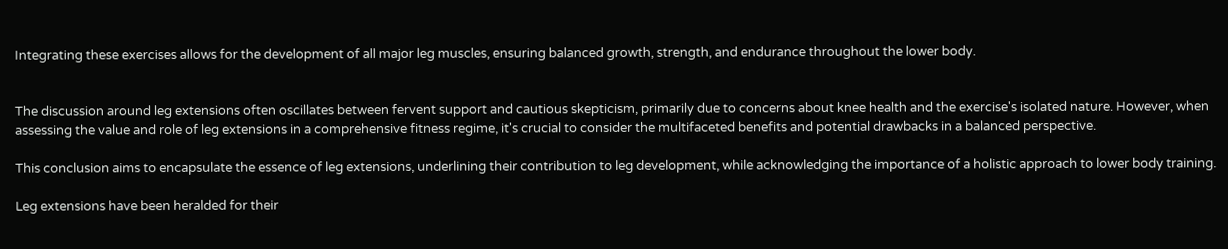Integrating these exercises allows for the development of all major leg muscles, ensuring balanced growth, strength, and endurance throughout the lower body.


The discussion around leg extensions often oscillates between fervent support and cautious skepticism, primarily due to concerns about knee health and the exercise's isolated nature. However, when assessing the value and role of leg extensions in a comprehensive fitness regime, it's crucial to consider the multifaceted benefits and potential drawbacks in a balanced perspective.

This conclusion aims to encapsulate the essence of leg extensions, underlining their contribution to leg development, while acknowledging the importance of a holistic approach to lower body training.

Leg extensions have been heralded for their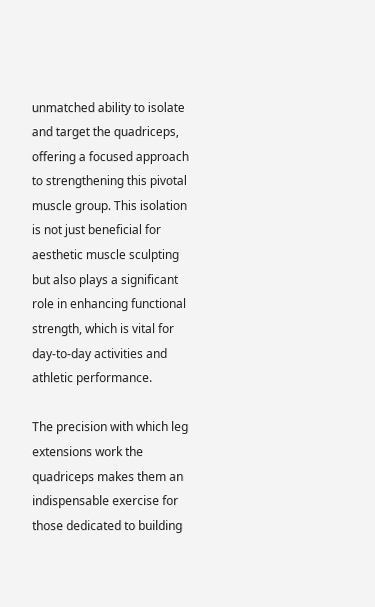unmatched ability to isolate and target the quadriceps, offering a focused approach to strengthening this pivotal muscle group. This isolation is not just beneficial for aesthetic muscle sculpting but also plays a significant role in enhancing functional strength, which is vital for day-to-day activities and athletic performance.

The precision with which leg extensions work the quadriceps makes them an indispensable exercise for those dedicated to building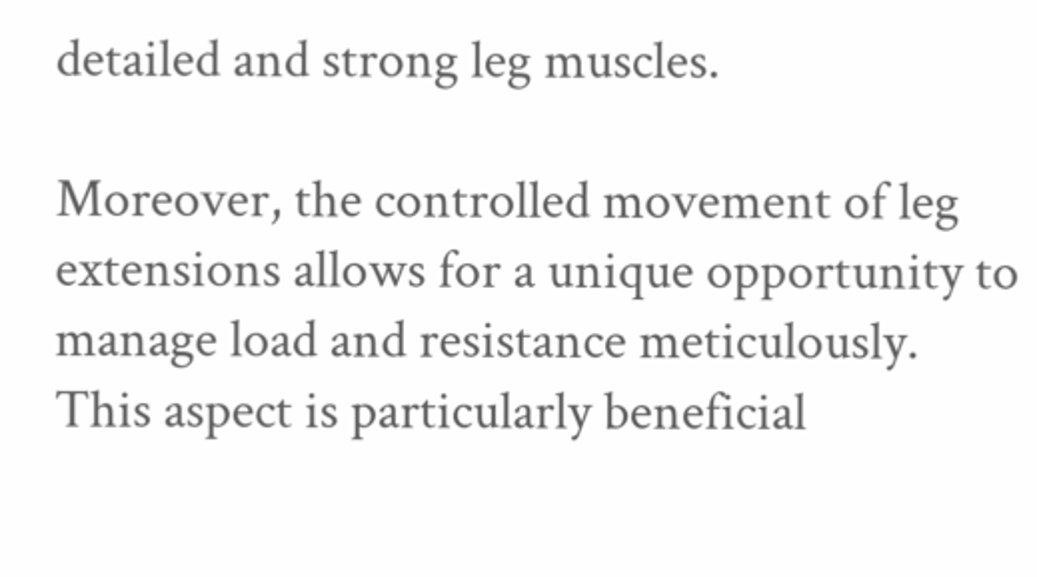detailed and strong leg muscles.

Moreover, the controlled movement of leg extensions allows for a unique opportunity to manage load and resistance meticulously. This aspect is particularly beneficial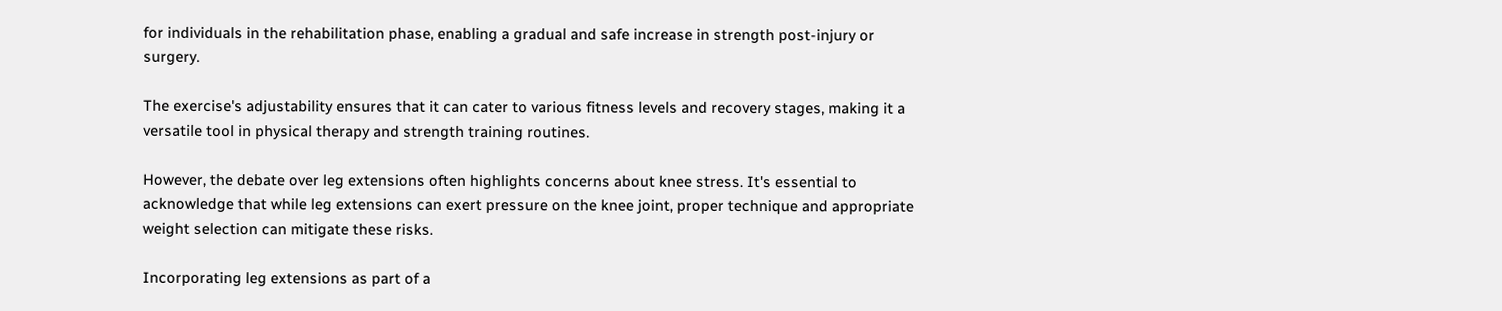for individuals in the rehabilitation phase, enabling a gradual and safe increase in strength post-injury or surgery.

The exercise's adjustability ensures that it can cater to various fitness levels and recovery stages, making it a versatile tool in physical therapy and strength training routines.

However, the debate over leg extensions often highlights concerns about knee stress. It's essential to acknowledge that while leg extensions can exert pressure on the knee joint, proper technique and appropriate weight selection can mitigate these risks.

Incorporating leg extensions as part of a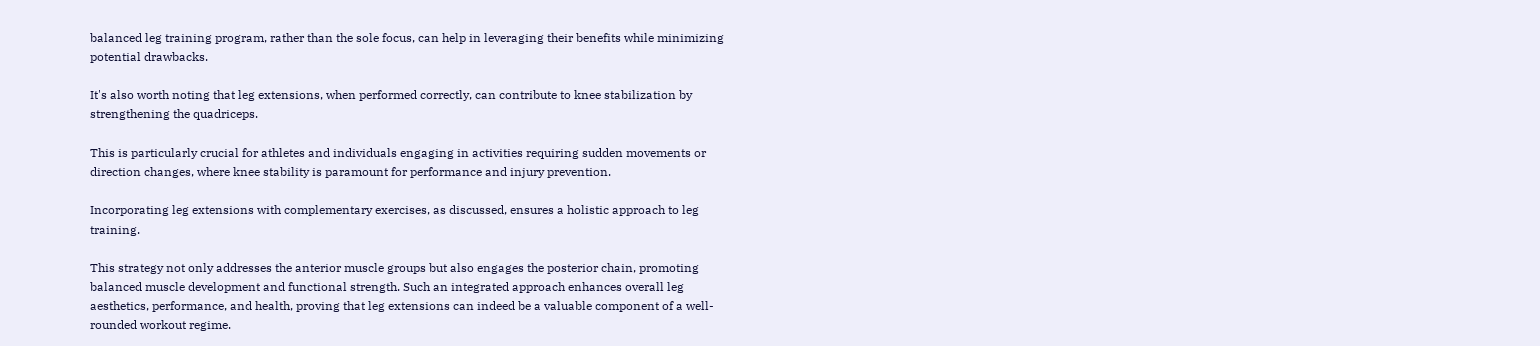balanced leg training program, rather than the sole focus, can help in leveraging their benefits while minimizing potential drawbacks.

It's also worth noting that leg extensions, when performed correctly, can contribute to knee stabilization by strengthening the quadriceps.

This is particularly crucial for athletes and individuals engaging in activities requiring sudden movements or direction changes, where knee stability is paramount for performance and injury prevention.

Incorporating leg extensions with complementary exercises, as discussed, ensures a holistic approach to leg training.

This strategy not only addresses the anterior muscle groups but also engages the posterior chain, promoting balanced muscle development and functional strength. Such an integrated approach enhances overall leg aesthetics, performance, and health, proving that leg extensions can indeed be a valuable component of a well-rounded workout regime.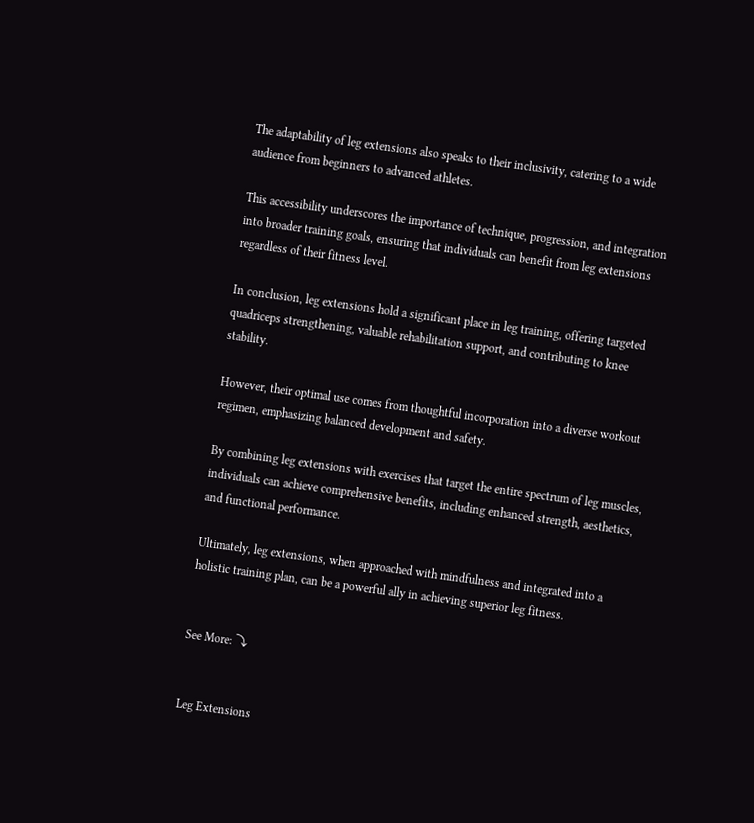The adaptability of leg extensions also speaks to their inclusivity, catering to a wide audience from beginners to advanced athletes.

This accessibility underscores the importance of technique, progression, and integration into broader training goals, ensuring that individuals can benefit from leg extensions regardless of their fitness level.

In conclusion, leg extensions hold a significant place in leg training, offering targeted quadriceps strengthening, valuable rehabilitation support, and contributing to knee stability.

However, their optimal use comes from thoughtful incorporation into a diverse workout regimen, emphasizing balanced development and safety.

By combining leg extensions with exercises that target the entire spectrum of leg muscles, individuals can achieve comprehensive benefits, including enhanced strength, aesthetics, and functional performance.

Ultimately, leg extensions, when approached with mindfulness and integrated into a holistic training plan, can be a powerful ally in achieving superior leg fitness.


See More: ⤵


Leg Extensions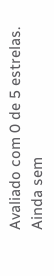Avaliado com 0 de 5 estrelas.
Ainda sem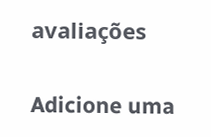avaliações

Adicione uma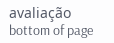avaliação
bottom of page